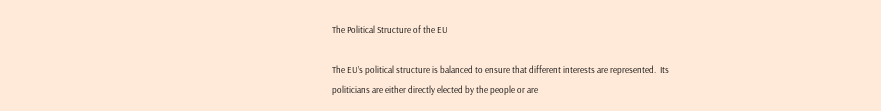The Political Structure of the EU

The EU’s political structure is balanced to ensure that different interests are represented.  Its politicians are either directly elected by the people or are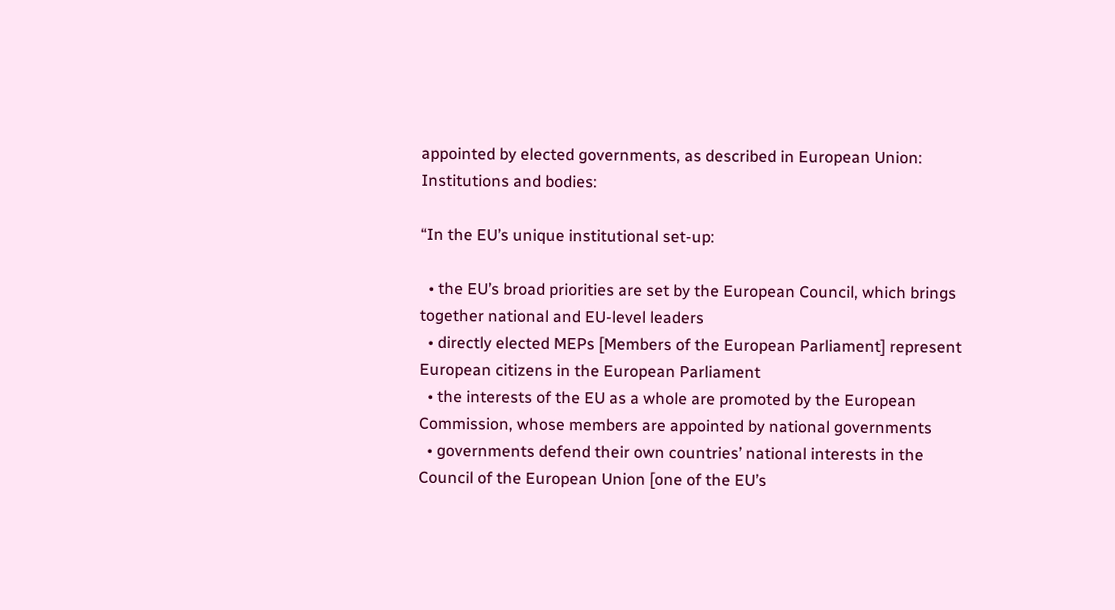appointed by elected governments, as described in European Union: Institutions and bodies:

“In the EU’s unique institutional set-up:

  • the EU’s broad priorities are set by the European Council, which brings together national and EU-level leaders
  • directly elected MEPs [Members of the European Parliament] represent European citizens in the European Parliament
  • the interests of the EU as a whole are promoted by the European Commission, whose members are appointed by national governments
  • governments defend their own countries’ national interests in the Council of the European Union [one of the EU’s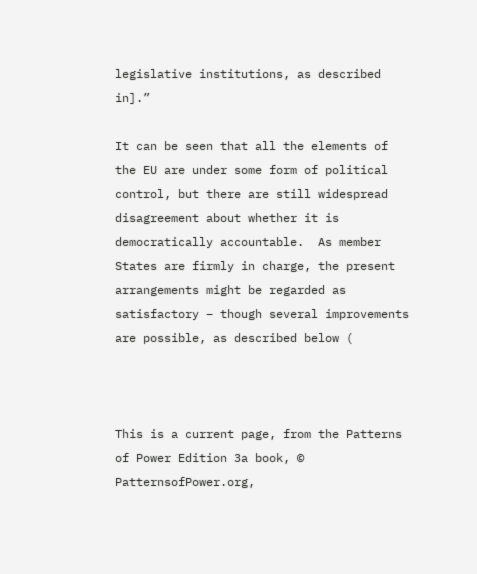legislative institutions, as described in].”

It can be seen that all the elements of the EU are under some form of political control, but there are still widespread disagreement about whether it is democratically accountable.  As member States are firmly in charge, the present arrangements might be regarded as satisfactory – though several improvements are possible, as described below (



This is a current page, from the Patterns of Power Edition 3a book, © PatternsofPower.org,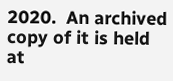2020.  An archived copy of it is held at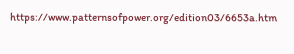https://www.patternsofpower.org/edition03/6653a.htm